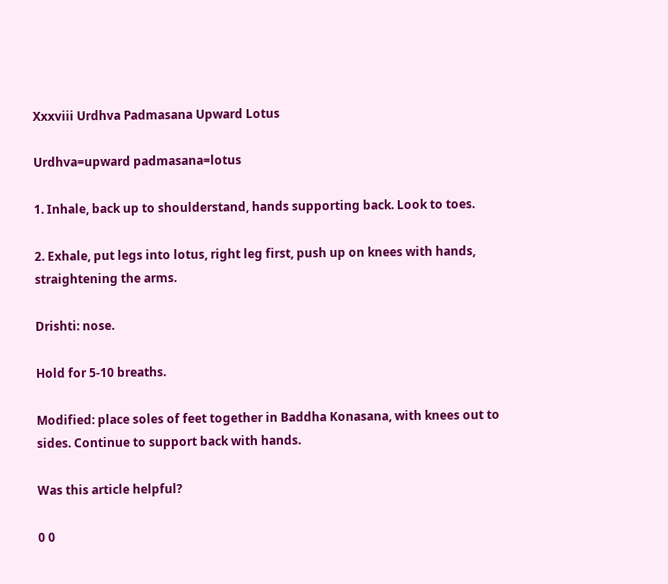Xxxviii Urdhva Padmasana Upward Lotus

Urdhva=upward padmasana=lotus

1. Inhale, back up to shoulderstand, hands supporting back. Look to toes.

2. Exhale, put legs into lotus, right leg first, push up on knees with hands, straightening the arms.

Drishti: nose.

Hold for 5-10 breaths.

Modified: place soles of feet together in Baddha Konasana, with knees out to sides. Continue to support back with hands.

Was this article helpful?

0 0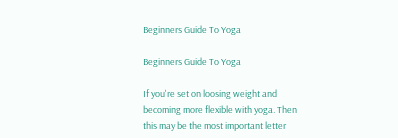Beginners Guide To Yoga

Beginners Guide To Yoga

If you're set on loosing weight and becoming more flexible with yoga. Then this may be the most important letter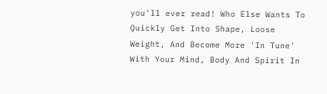you'll ever read! Who Else Wants To Quickly Get Into Shape, Loose Weight, And Become More 'In Tune' With Your Mind, Body And Spirit In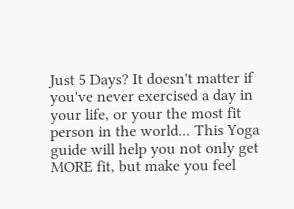Just 5 Days? It doesn't matter if you've never exercised a day in your life, or your the most fit person in the world... This Yoga guide will help you not only get MORE fit, but make you feel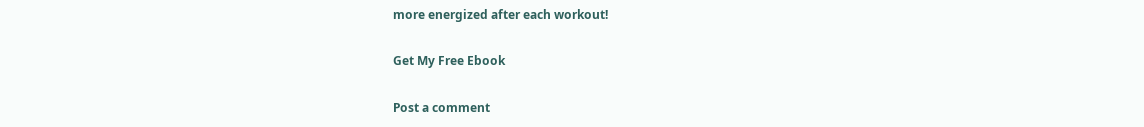more energized after each workout!

Get My Free Ebook

Post a comment